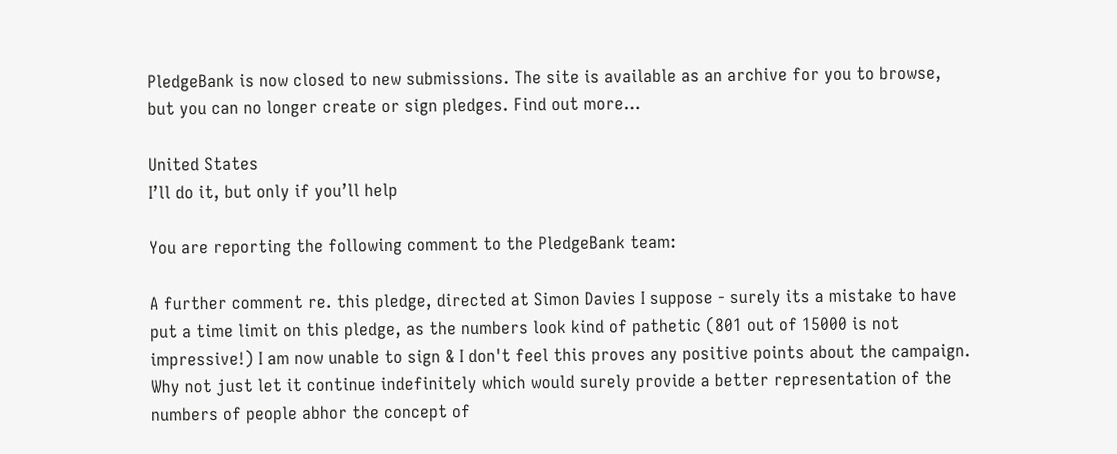PledgeBank is now closed to new submissions. The site is available as an archive for you to browse, but you can no longer create or sign pledges. Find out more…

United States
I’ll do it, but only if you’ll help

You are reporting the following comment to the PledgeBank team:

A further comment re. this pledge, directed at Simon Davies I suppose - surely its a mistake to have put a time limit on this pledge, as the numbers look kind of pathetic (801 out of 15000 is not impressive!) I am now unable to sign & I don't feel this proves any positive points about the campaign. Why not just let it continue indefinitely which would surely provide a better representation of the numbers of people abhor the concept of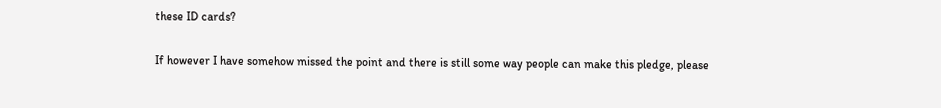these ID cards?

If however I have somehow missed the point and there is still some way people can make this pledge, please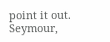point it out.
Seymour,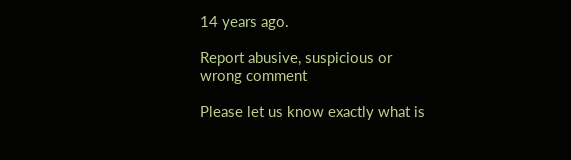14 years ago.

Report abusive, suspicious or wrong comment

Please let us know exactly what is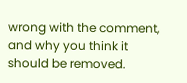wrong with the comment, and why you think it should be removed.